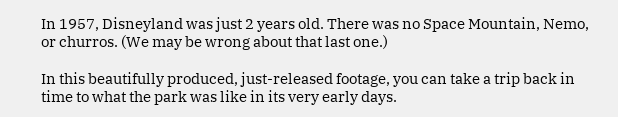In 1957, Disneyland was just 2 years old. There was no Space Mountain, Nemo, or churros. (We may be wrong about that last one.)

In this beautifully produced, just-released footage, you can take a trip back in time to what the park was like in its very early days.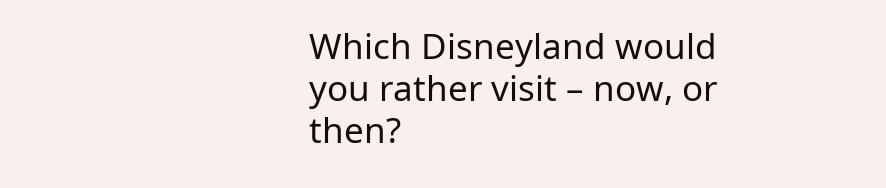Which Disneyland would you rather visit – now, or then?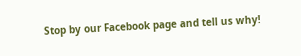Stop by our Facebook page and tell us why!